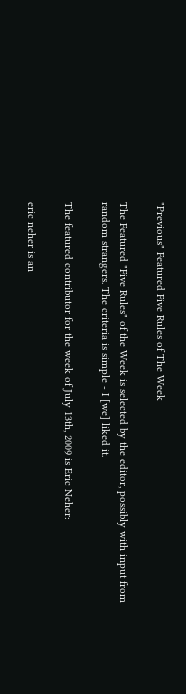"Previous" Featured Five Rules of The Week

The Featured "Five Rules" of the Week is selected by the editor, possibly with input from random strangers. The criteria is simple - I [we] liked it.

The featured contributor for the week of July 13th, 2009 is Eric Neher:

eric neher is an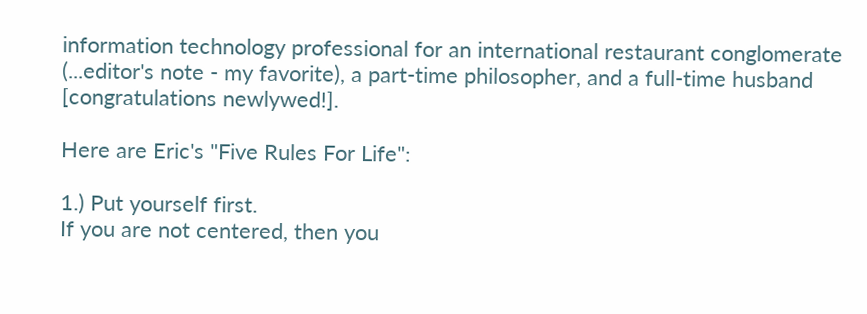information technology professional for an international restaurant conglomerate (...editor's note - my favorite), a part-time philosopher, and a full-time husband [congratulations newlywed!].

Here are Eric's "Five Rules For Life":

1.) Put yourself first.
If you are not centered, then you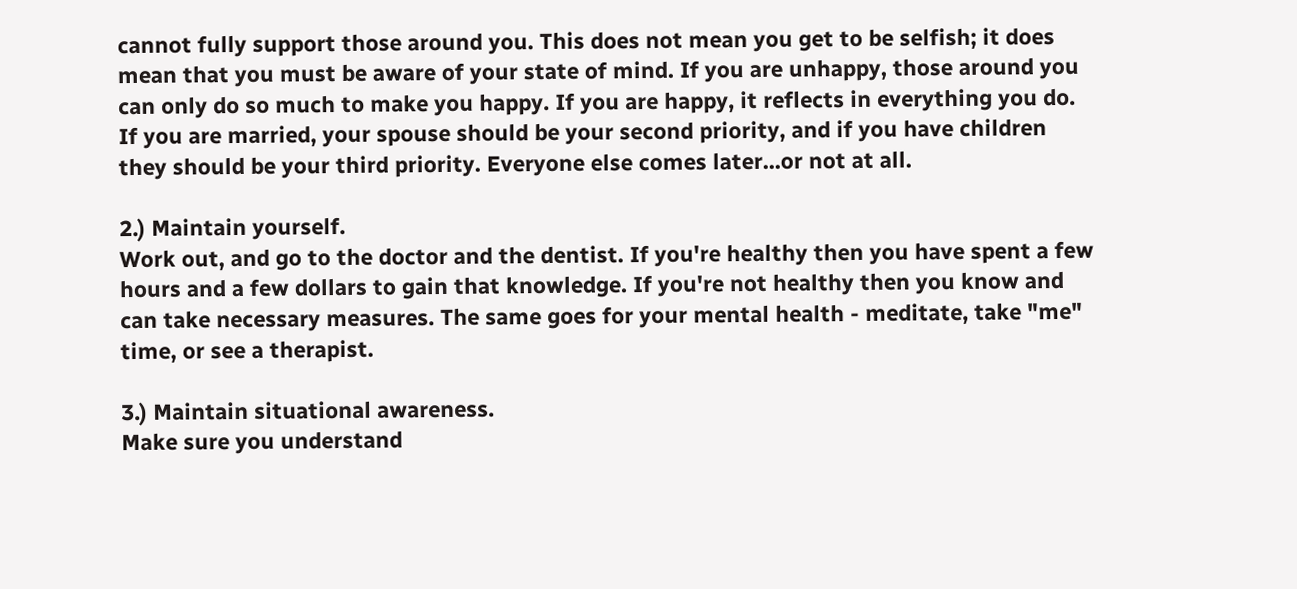cannot fully support those around you. This does not mean you get to be selfish; it does mean that you must be aware of your state of mind. If you are unhappy, those around you can only do so much to make you happy. If you are happy, it reflects in everything you do. If you are married, your spouse should be your second priority, and if you have children they should be your third priority. Everyone else comes later...or not at all.

2.) Maintain yourself.
Work out, and go to the doctor and the dentist. If you're healthy then you have spent a few hours and a few dollars to gain that knowledge. If you're not healthy then you know and can take necessary measures. The same goes for your mental health - meditate, take "me" time, or see a therapist.

3.) Maintain situational awareness.
Make sure you understand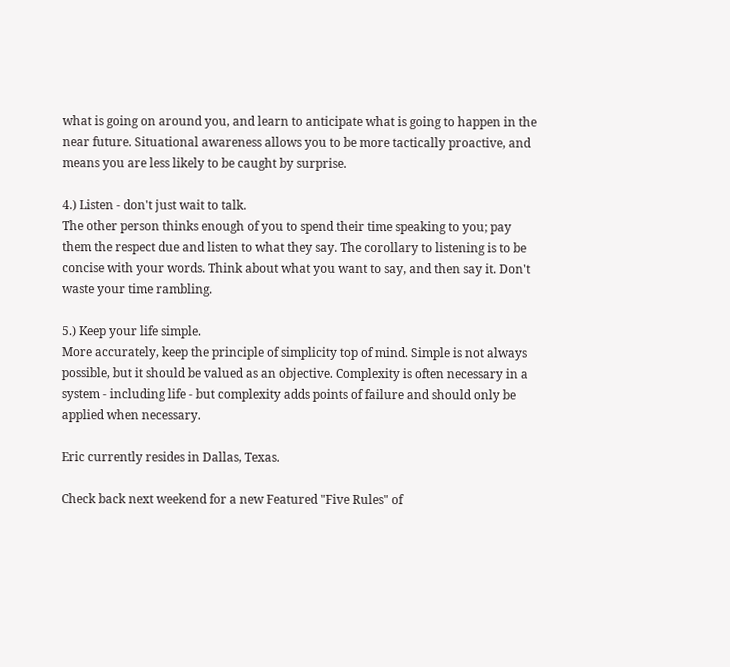what is going on around you, and learn to anticipate what is going to happen in the near future. Situational awareness allows you to be more tactically proactive, and means you are less likely to be caught by surprise.

4.) Listen - don't just wait to talk.
The other person thinks enough of you to spend their time speaking to you; pay them the respect due and listen to what they say. The corollary to listening is to be concise with your words. Think about what you want to say, and then say it. Don't waste your time rambling.

5.) Keep your life simple.
More accurately, keep the principle of simplicity top of mind. Simple is not always possible, but it should be valued as an objective. Complexity is often necessary in a system - including life - but complexity adds points of failure and should only be applied when necessary.

Eric currently resides in Dallas, Texas.

Check back next weekend for a new Featured "Five Rules" of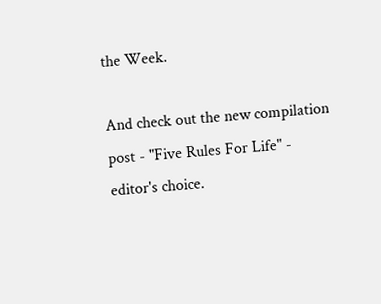the Week.

And check out the new compilation post - "Five Rules For Life" - editor's choice.